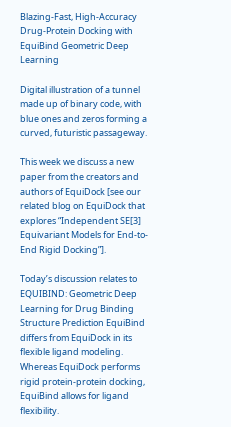Blazing-Fast, High-Accuracy Drug-Protein Docking with EquiBind Geometric Deep Learning

Digital illustration of a tunnel made up of binary code, with blue ones and zeros forming a curved, futuristic passageway.

This week we discuss a new paper from the creators and authors of EquiDock [see our related blog on EquiDock that explores “Independent SE[3] Equivariant Models for End-to-End Rigid Docking”].

Today’s discussion relates to EQUIBIND: Geometric Deep Learning for Drug Binding Structure Prediction EquiBind differs from EquiDock in its flexible ligand modeling. Whereas EquiDock performs rigid protein-protein docking, EquiBind allows for ligand flexibility.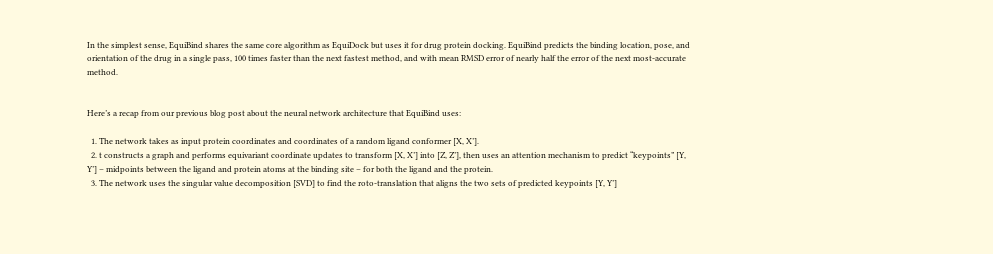In the simplest sense, EquiBind shares the same core algorithm as EquiDock but uses it for drug protein docking. EquiBind predicts the binding location, pose, and orientation of the drug in a single pass, 100 times faster than the next fastest method, and with mean RMSD error of nearly half the error of the next most-accurate method.


Here’s a recap from our previous blog post about the neural network architecture that EquiBind uses:

  1. The network takes as input protein coordinates and coordinates of a random ligand conformer [X, X’].
  2. t constructs a graph and performs equivariant coordinate updates to transform [X, X’] into [Z, Z’], then uses an attention mechanism to predict “keypoints” [Y, Y’] – midpoints between the ligand and protein atoms at the binding site – for both the ligand and the protein.
  3. The network uses the singular value decomposition [SVD] to find the roto-translation that aligns the two sets of predicted keypoints [Y, Y’]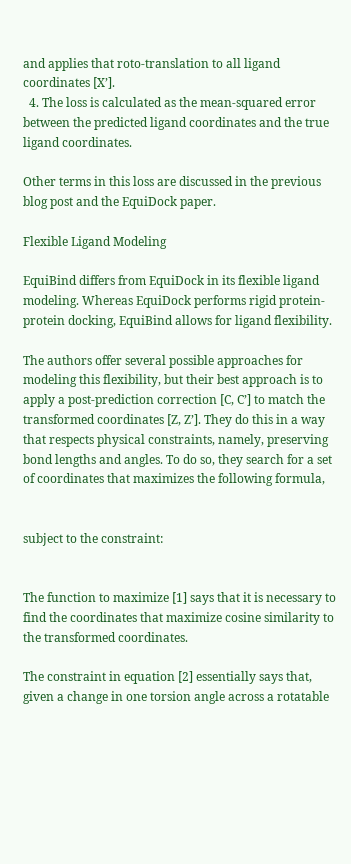and applies that roto-translation to all ligand coordinates [X’].
  4. The loss is calculated as the mean-squared error between the predicted ligand coordinates and the true ligand coordinates.

Other terms in this loss are discussed in the previous blog post and the EquiDock paper.

Flexible Ligand Modeling

EquiBind differs from EquiDock in its flexible ligand modeling. Whereas EquiDock performs rigid protein-protein docking, EquiBind allows for ligand flexibility.

The authors offer several possible approaches for modeling this flexibility, but their best approach is to apply a post-prediction correction [C, C’] to match the transformed coordinates [Z, Z’]. They do this in a way that respects physical constraints, namely, preserving bond lengths and angles. To do so, they search for a set of coordinates that maximizes the following formula,


subject to the constraint:


The function to maximize [1] says that it is necessary to find the coordinates that maximize cosine similarity to the transformed coordinates.

The constraint in equation [2] essentially says that, given a change in one torsion angle across a rotatable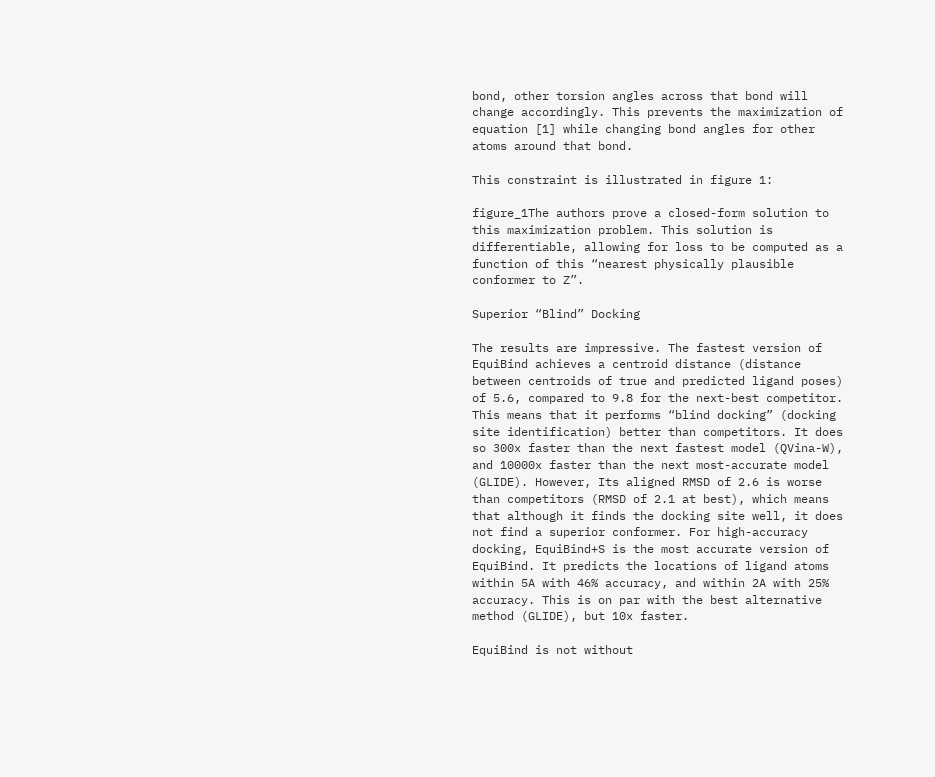bond, other torsion angles across that bond will change accordingly. This prevents the maximization of equation [1] while changing bond angles for other atoms around that bond.

This constraint is illustrated in figure 1:

figure_1The authors prove a closed-form solution to this maximization problem. This solution is differentiable, allowing for loss to be computed as a function of this “nearest physically plausible conformer to Z”.

Superior “Blind” Docking

The results are impressive. The fastest version of EquiBind achieves a centroid distance (distance between centroids of true and predicted ligand poses) of 5.6, compared to 9.8 for the next-best competitor. This means that it performs “blind docking” (docking site identification) better than competitors. It does so 300x faster than the next fastest model (QVina-W), and 10000x faster than the next most-accurate model (GLIDE). However, Its aligned RMSD of 2.6 is worse than competitors (RMSD of 2.1 at best), which means that although it finds the docking site well, it does not find a superior conformer. For high-accuracy docking, EquiBind+S is the most accurate version of EquiBind. It predicts the locations of ligand atoms within 5A with 46% accuracy, and within 2A with 25% accuracy. This is on par with the best alternative method (GLIDE), but 10x faster.

EquiBind is not without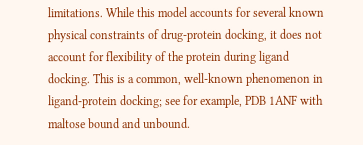limitations. While this model accounts for several known physical constraints of drug-protein docking, it does not account for flexibility of the protein during ligand docking. This is a common, well-known phenomenon in ligand-protein docking; see for example, PDB 1ANF with maltose bound and unbound.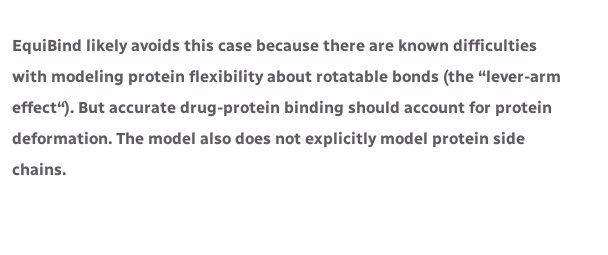EquiBind likely avoids this case because there are known difficulties with modeling protein flexibility about rotatable bonds (the “lever-arm effect“). But accurate drug-protein binding should account for protein deformation. The model also does not explicitly model protein side chains.